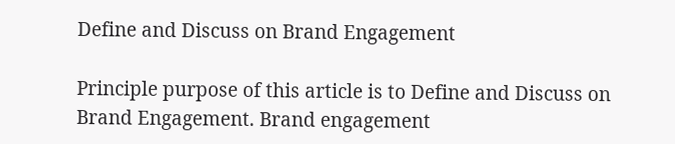Define and Discuss on Brand Engagement

Principle purpose of this article is to Define and Discuss on Brand Engagement. Brand engagement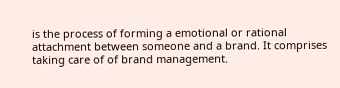is the process of forming a emotional or rational attachment between someone and a brand. It comprises taking care of of brand management.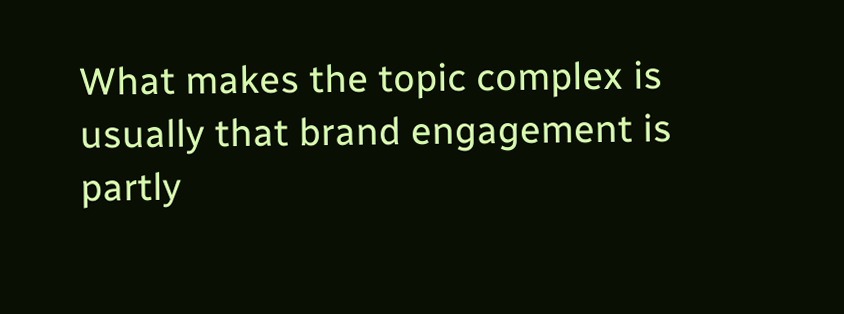What makes the topic complex is usually that brand engagement is partly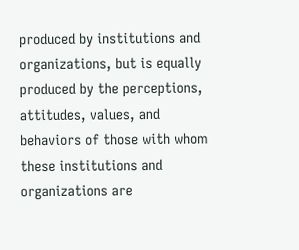produced by institutions and organizations, but is equally produced by the perceptions, attitudes, values, and behaviors of those with whom these institutions and organizations are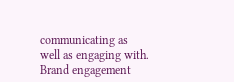communicating as well as engaging with. Brand engagement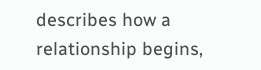describes how a relationship begins,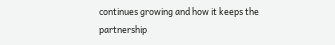continues growing and how it keeps the partnership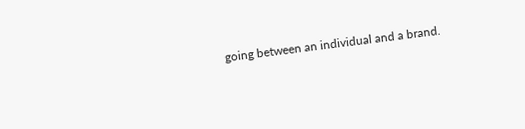going between an individual and a brand.